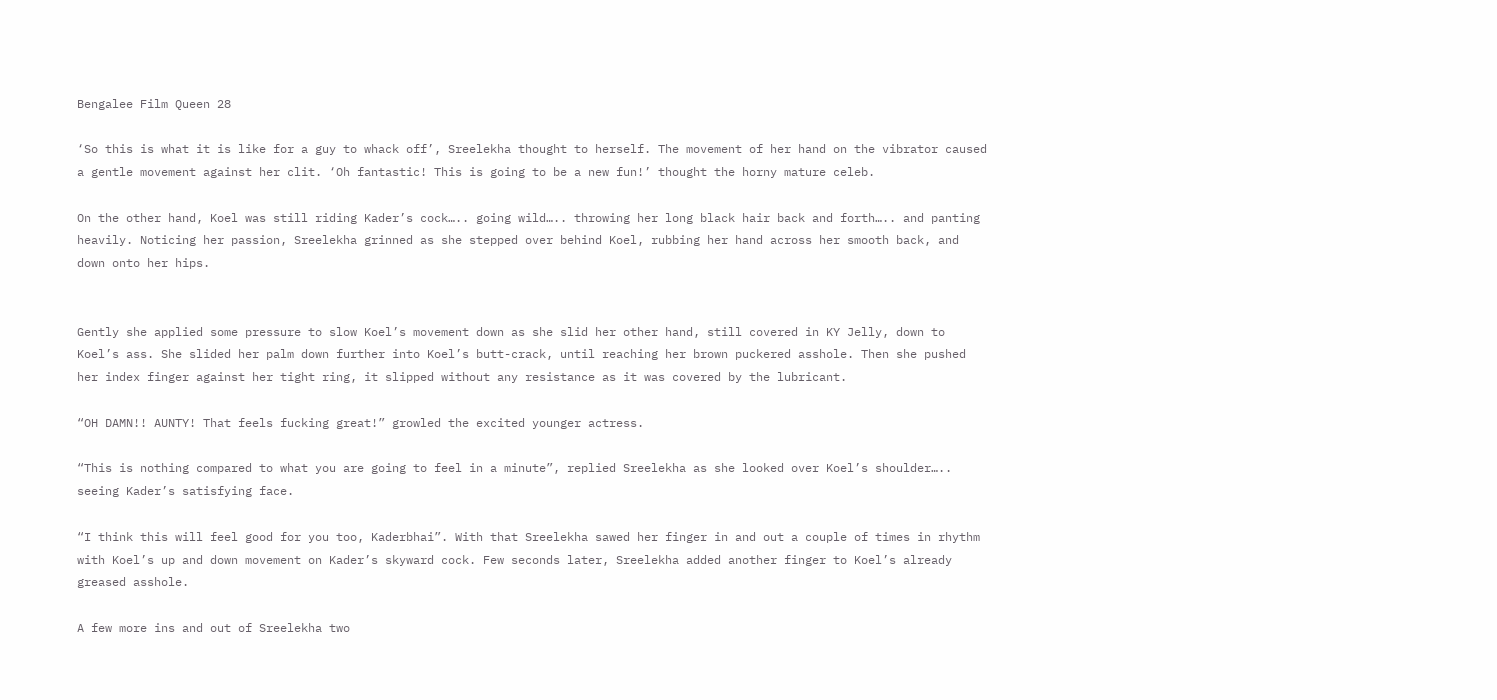Bengalee Film Queen 28

‘So this is what it is like for a guy to whack off’, Sreelekha thought to herself. The movement of her hand on the vibrator caused a gentle movement against her clit. ‘Oh fantastic! This is going to be a new fun!’ thought the horny mature celeb.

On the other hand, Koel was still riding Kader’s cock….. going wild….. throwing her long black hair back and forth….. and panting heavily. Noticing her passion, Sreelekha grinned as she stepped over behind Koel, rubbing her hand across her smooth back, and down onto her hips.


Gently she applied some pressure to slow Koel’s movement down as she slid her other hand, still covered in KY Jelly, down to Koel’s ass. She slided her palm down further into Koel’s butt-crack, until reaching her brown puckered asshole. Then she pushed her index finger against her tight ring, it slipped without any resistance as it was covered by the lubricant.

“OH DAMN!! AUNTY! That feels fucking great!” growled the excited younger actress.

“This is nothing compared to what you are going to feel in a minute”, replied Sreelekha as she looked over Koel’s shoulder….. seeing Kader’s satisfying face.

“I think this will feel good for you too, Kaderbhai”. With that Sreelekha sawed her finger in and out a couple of times in rhythm with Koel’s up and down movement on Kader’s skyward cock. Few seconds later, Sreelekha added another finger to Koel’s already greased asshole.

A few more ins and out of Sreelekha two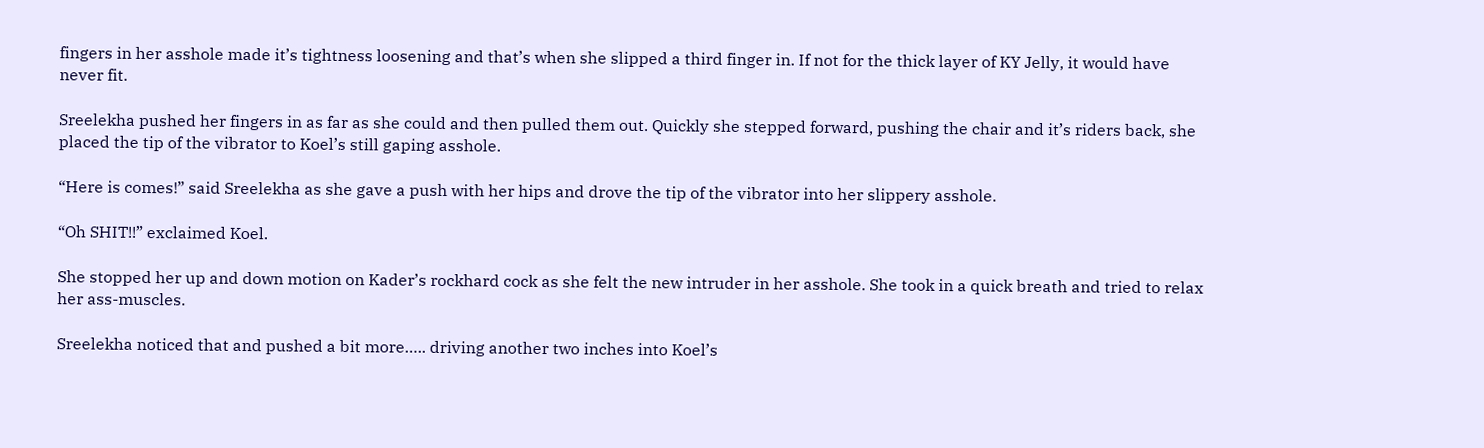fingers in her asshole made it’s tightness loosening and that’s when she slipped a third finger in. If not for the thick layer of KY Jelly, it would have never fit.

Sreelekha pushed her fingers in as far as she could and then pulled them out. Quickly she stepped forward, pushing the chair and it’s riders back, she placed the tip of the vibrator to Koel’s still gaping asshole.

“Here is comes!” said Sreelekha as she gave a push with her hips and drove the tip of the vibrator into her slippery asshole.

“Oh SHIT!!” exclaimed Koel.

She stopped her up and down motion on Kader’s rockhard cock as she felt the new intruder in her asshole. She took in a quick breath and tried to relax her ass-muscles.

Sreelekha noticed that and pushed a bit more….. driving another two inches into Koel’s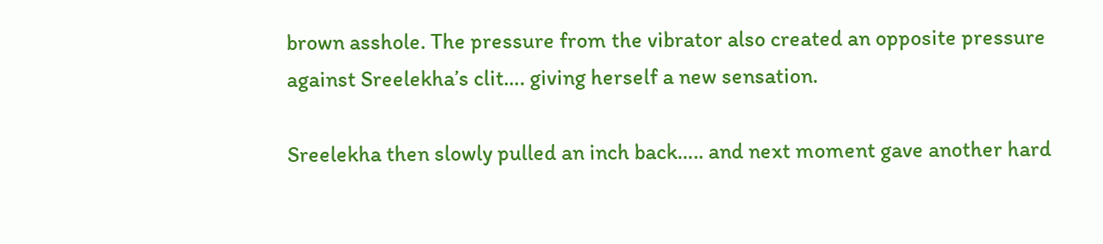brown asshole. The pressure from the vibrator also created an opposite pressure against Sreelekha’s clit…. giving herself a new sensation.

Sreelekha then slowly pulled an inch back….. and next moment gave another hard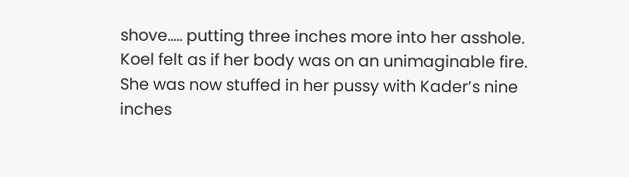shove….. putting three inches more into her asshole. Koel felt as if her body was on an unimaginable fire. She was now stuffed in her pussy with Kader’s nine inches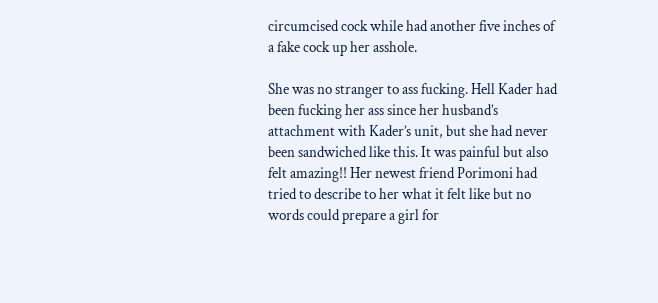circumcised cock while had another five inches of a fake cock up her asshole.

She was no stranger to ass fucking. Hell Kader had been fucking her ass since her husband’s attachment with Kader’s unit, but she had never been sandwiched like this. It was painful but also felt amazing!! Her newest friend Porimoni had tried to describe to her what it felt like but no words could prepare a girl for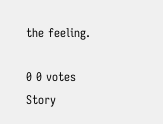the feeling.

0 0 votes
Story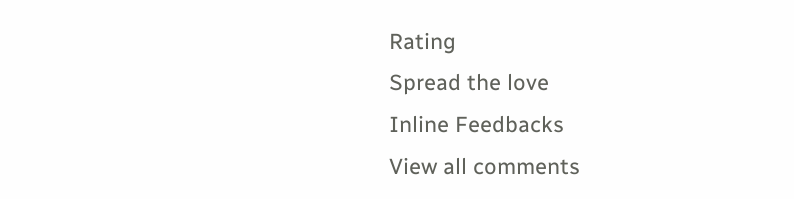Rating
Spread the love
Inline Feedbacks
View all comments